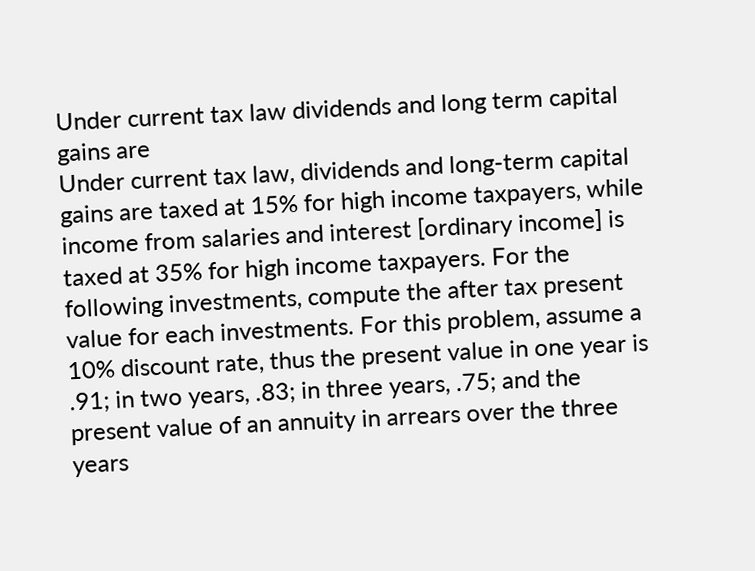Under current tax law dividends and long term capital gains are
Under current tax law, dividends and long-term capital gains are taxed at 15% for high income taxpayers, while income from salaries and interest [ordinary income] is taxed at 35% for high income taxpayers. For the following investments, compute the after tax present value for each investments. For this problem, assume a 10% discount rate, thus the present value in one year is .91; in two years, .83; in three years, .75; and the present value of an annuity in arrears over the three years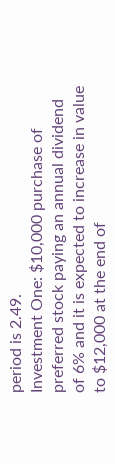period is 2.49.
Investment One: $10,000 purchase of preferred stock paying an annual dividend of 6% and it is expected to increase in value to $12,000 at the end of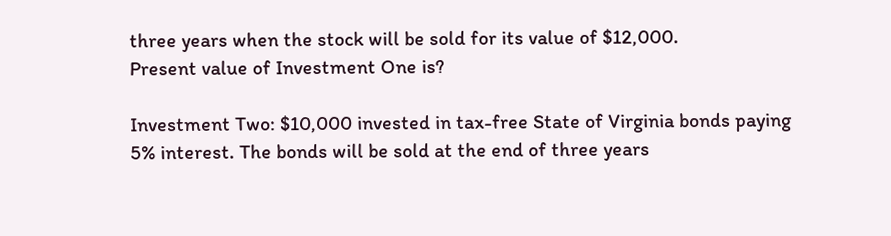three years when the stock will be sold for its value of $12,000.
Present value of Investment One is?

Investment Two: $10,000 invested in tax-free State of Virginia bonds paying 5% interest. The bonds will be sold at the end of three years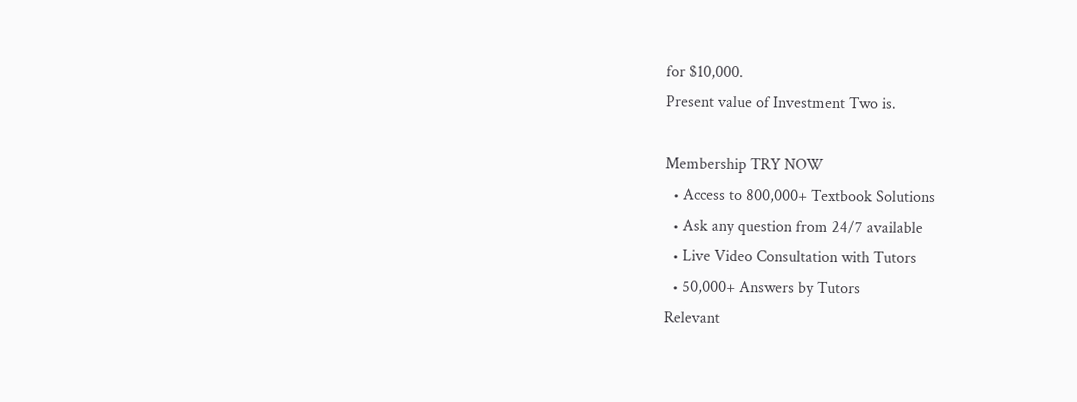for $10,000.
Present value of Investment Two is.

Membership TRY NOW
  • Access to 800,000+ Textbook Solutions
  • Ask any question from 24/7 available
  • Live Video Consultation with Tutors
  • 50,000+ Answers by Tutors
Relevant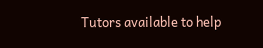Tutors available to help